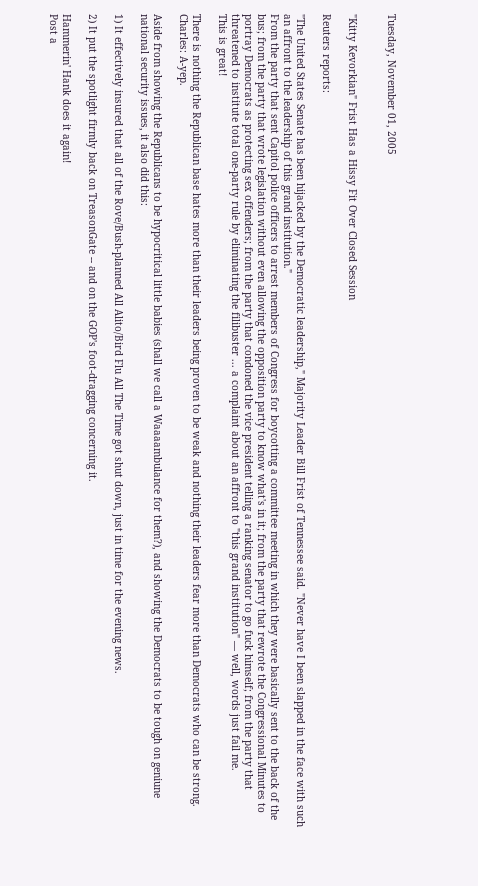Tuesday, November 01, 2005


"Kitty Kevorkian" Frist Has a Hissy Fit Over Closed Session

Reuters reports:

"The United States Senate has been hijacked by the Democratic leadership," Majority Leader Bill Frist of Tennessee said. "Never have I been slapped in the face with such an affront to the leadership of this grand institution."
From the party that sent Capitol police officers to arrest members of Congress for boycotting a committee meeting in which they were basically sent to the back of the bus; from the party that wrote legislation without even allowing the opposition party to know what's in it; from the party that rewrote the Congressional Minutes to portray Democrats as protecting sex offenders; from the party that condoned the vice president telling a ranking senator to go fuck himself; from the party that threatened to institute total one-party rule by eliminating the filibuster ... a complaint about an affront to "this grand institution" — well, words just fail me.
This is great!

There is nothing the Republican base hates more than their leaders being proven to be weak and nothing their leaders fear more than Democrats who can be strong.
Charles: A-yep.

Aside from showing the Republicans to be hypocritical little babies (shall we call a Waaaambulance for them?), and showing the Democrats to be tough on geniune national security issues, it also did this:

1) It effectively insured that all of the Rove/Bush-planned All Alito/Bird Flu All The Time got shut down, just in time for the evening news.

2) It put the spotlight firmly back on TreasonGate -- and on the GOP's foot-dragging concerning it.

Hammerin' Hank does it again!
Post a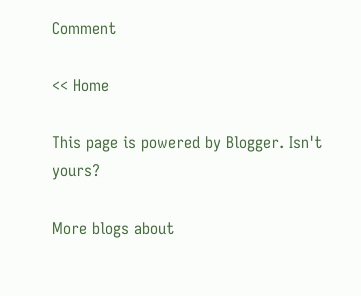Comment

<< Home

This page is powered by Blogger. Isn't yours?

More blogs about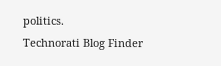politics.
Technorati Blog Finder